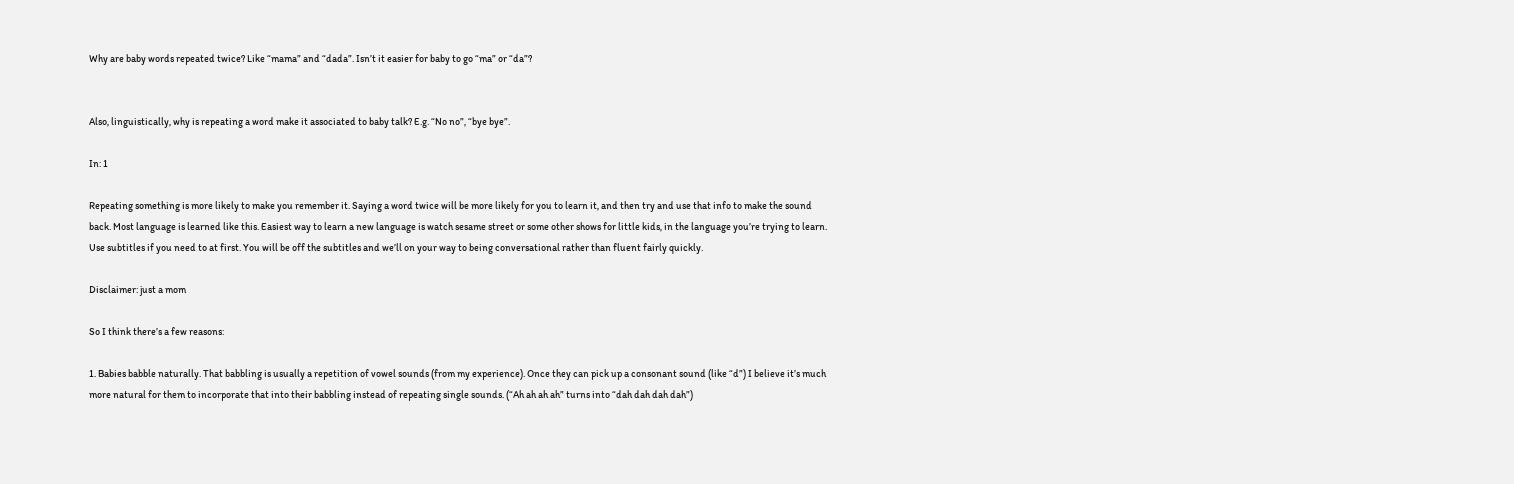Why are baby words repeated twice? Like “mama” and “dada”. Isn’t it easier for baby to go “ma” or “da”?


Also, linguistically, why is repeating a word make it associated to baby talk? E.g. “No no”, “bye bye”.

In: 1

Repeating something is more likely to make you remember it. Saying a word twice will be more likely for you to learn it, and then try and use that info to make the sound back. Most language is learned like this. Easiest way to learn a new language is watch sesame street or some other shows for little kids, in the language you’re trying to learn. Use subtitles if you need to at first. You will be off the subtitles and we’ll on your way to being conversational rather than fluent fairly quickly.

Disclaimer: just a mom

So I think there’s a few reasons:

1. Babies babble naturally. That babbling is usually a repetition of vowel sounds (from my experience). Once they can pick up a consonant sound (like “d”) I believe it’s much more natural for them to incorporate that into their babbling instead of repeating single sounds. (“Ah ah ah ah” turns into “dah dah dah dah”)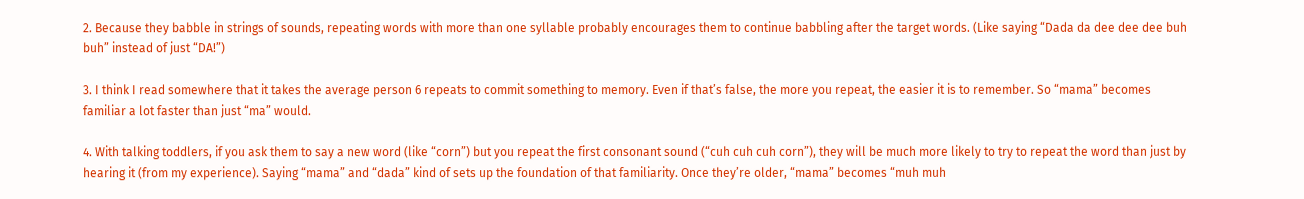2. Because they babble in strings of sounds, repeating words with more than one syllable probably encourages them to continue babbling after the target words. (Like saying “Dada da dee dee dee buh buh” instead of just “DA!”)

3. I think I read somewhere that it takes the average person 6 repeats to commit something to memory. Even if that’s false, the more you repeat, the easier it is to remember. So “mama” becomes familiar a lot faster than just “ma” would.

4. With talking toddlers, if you ask them to say a new word (like “corn”) but you repeat the first consonant sound (“cuh cuh cuh corn”), they will be much more likely to try to repeat the word than just by hearing it (from my experience). Saying “mama” and “dada” kind of sets up the foundation of that familiarity. Once they’re older, “mama” becomes “muh muh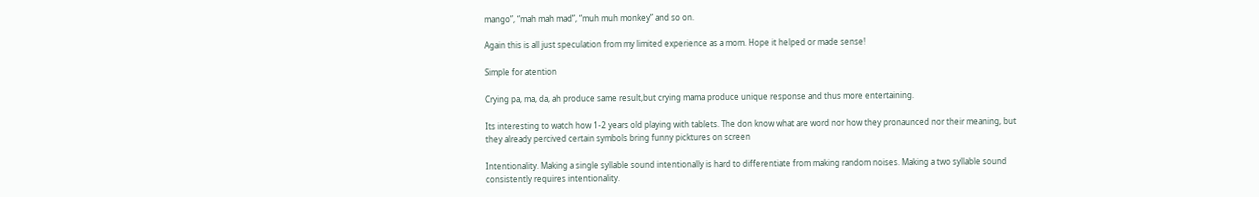mango”, “mah mah mad”, “muh muh monkey” and so on.

Again this is all just speculation from my limited experience as a mom. Hope it helped or made sense!

Simple for atention

Crying pa, ma, da, ah produce same result,but crying mama produce unique response and thus more entertaining.

Its interesting to watch how 1-2 years old playing with tablets. The don know what are word nor how they pronaunced nor their meaning, but they already percived certain symbols bring funny picktures on screen

Intentionality. Making a single syllable sound intentionally is hard to differentiate from making random noises. Making a two syllable sound consistently requires intentionality.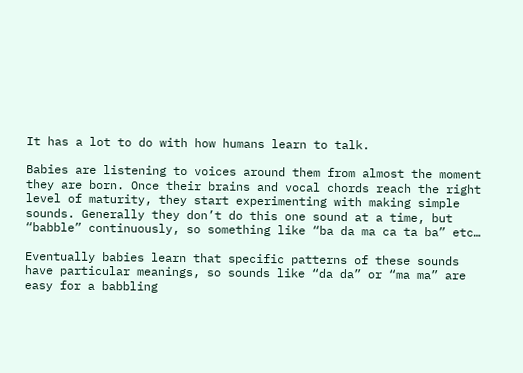It has a lot to do with how humans learn to talk.

Babies are listening to voices around them from almost the moment they are born. Once their brains and vocal chords reach the right level of maturity, they start experimenting with making simple sounds. Generally they don’t do this one sound at a time, but “babble” continuously, so something like “ba da ma ca ta ba” etc…

Eventually babies learn that specific patterns of these sounds have particular meanings, so sounds like “da da” or “ma ma” are easy for a babbling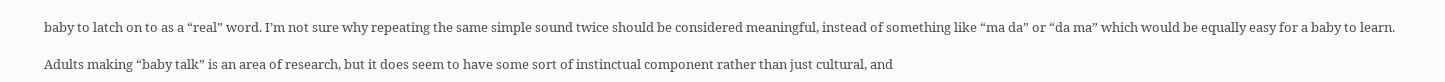baby to latch on to as a “real” word. I’m not sure why repeating the same simple sound twice should be considered meaningful, instead of something like “ma da” or “da ma” which would be equally easy for a baby to learn.

Adults making “baby talk” is an area of research, but it does seem to have some sort of instinctual component rather than just cultural, and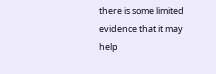there is some limited evidence that it may help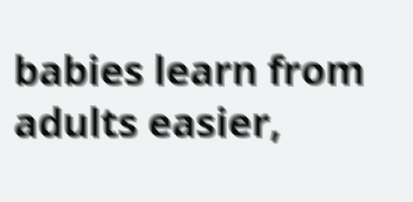babies learn from adults easier,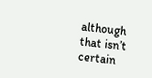although that isn’t certain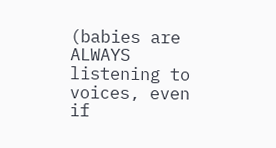(babies are ALWAYS listening to voices, even if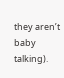they aren’t baby talking).